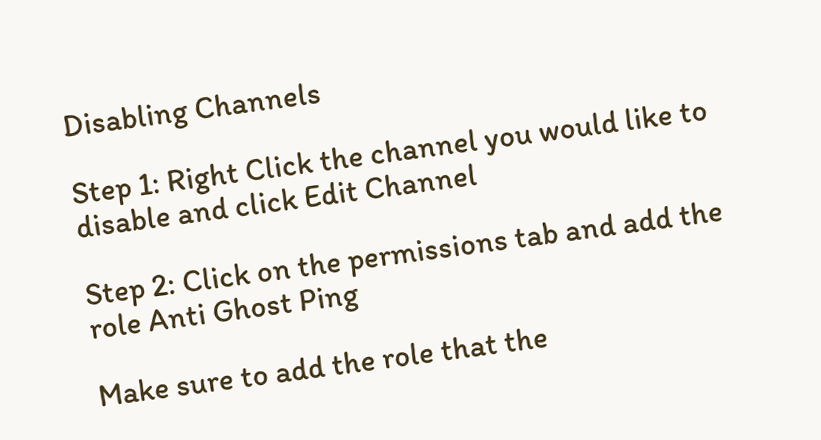Disabling Channels

Step 1: Right Click the channel you would like to disable and click Edit Channel

Step 2: Click on the permissions tab and add the role Anti Ghost Ping

Make sure to add the role that the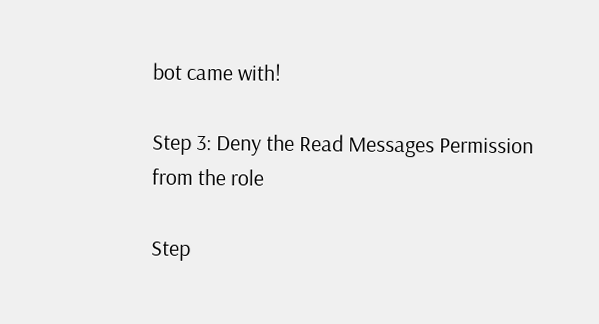bot came with!

Step 3: Deny the Read Messages Permission from the role

Step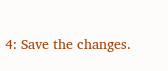4: Save the changes.